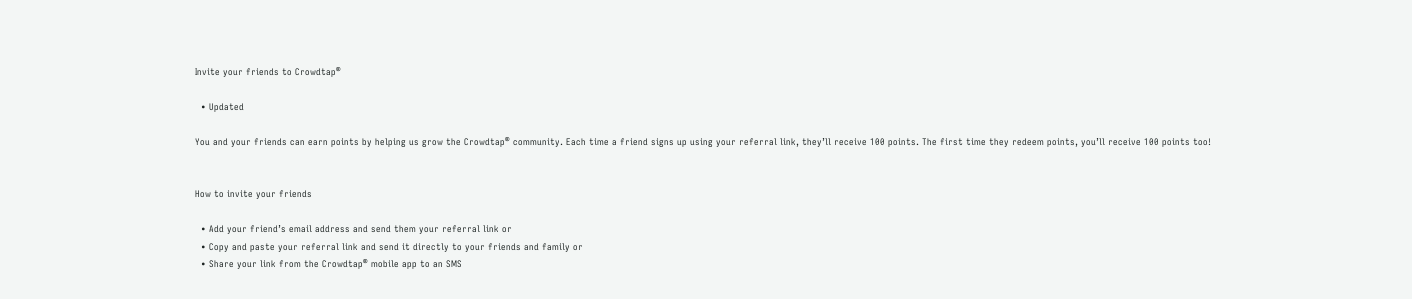Invite your friends to Crowdtap®

  • Updated

You and your friends can earn points by helping us grow the Crowdtap® community. Each time a friend signs up using your referral link, they’ll receive 100 points. The first time they redeem points, you’ll receive 100 points too!


How to invite your friends

  • Add your friend’s email address and send them your referral link or
  • Copy and paste your referral link and send it directly to your friends and family or
  • Share your link from the Crowdtap® mobile app to an SMS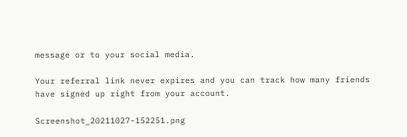message or to your social media.

Your referral link never expires and you can track how many friends have signed up right from your account.

Screenshot_20211027-152251.png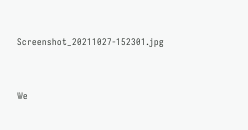Screenshot_20211027-152301.jpg



We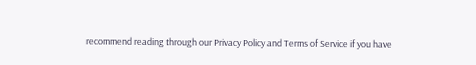recommend reading through our Privacy Policy and Terms of Service if you have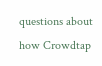questions about how Crowdtap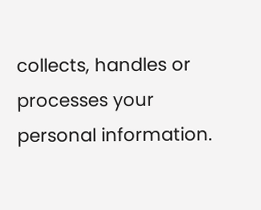collects, handles or processes your personal information.